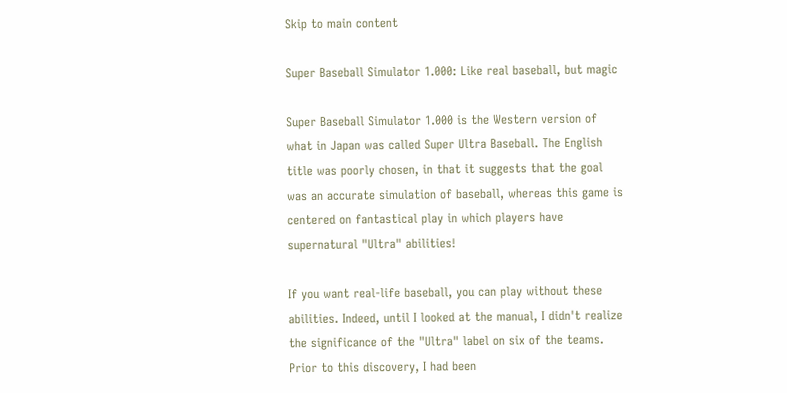Skip to main content

Super Baseball Simulator 1.000: Like real baseball, but magic

Super Baseball Simulator 1.000 is the Western version of what in Japan was called Super Ultra Baseball. The English title was poorly chosen, in that it suggests that the goal was an accurate simulation of baseball, whereas this game is centered on fantastical play in which players have supernatural "Ultra" abilities!

If you want real-life baseball, you can play without these abilities. Indeed, until I looked at the manual, I didn't realize the significance of the "Ultra" label on six of the teams. Prior to this discovery, I had been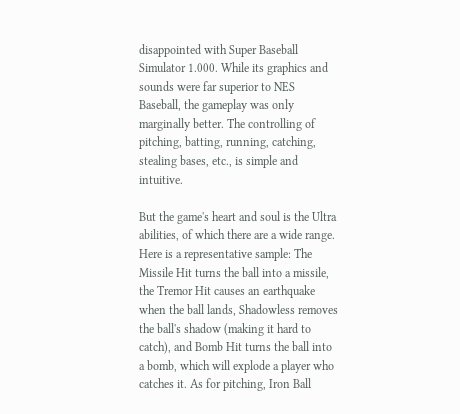disappointed with Super Baseball Simulator 1.000. While its graphics and sounds were far superior to NES Baseball, the gameplay was only marginally better. The controlling of pitching, batting, running, catching, stealing bases, etc., is simple and intuitive.

But the game's heart and soul is the Ultra abilities, of which there are a wide range. Here is a representative sample: The Missile Hit turns the ball into a missile, the Tremor Hit causes an earthquake when the ball lands, Shadowless removes the ball's shadow (making it hard to catch), and Bomb Hit turns the ball into a bomb, which will explode a player who catches it. As for pitching, Iron Ball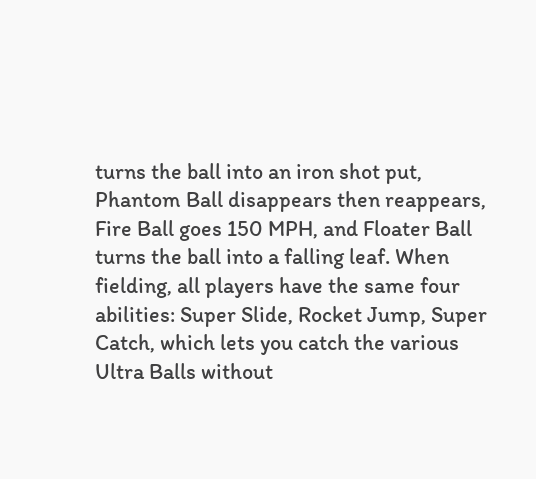turns the ball into an iron shot put, Phantom Ball disappears then reappears, Fire Ball goes 150 MPH, and Floater Ball turns the ball into a falling leaf. When fielding, all players have the same four abilities: Super Slide, Rocket Jump, Super Catch, which lets you catch the various Ultra Balls without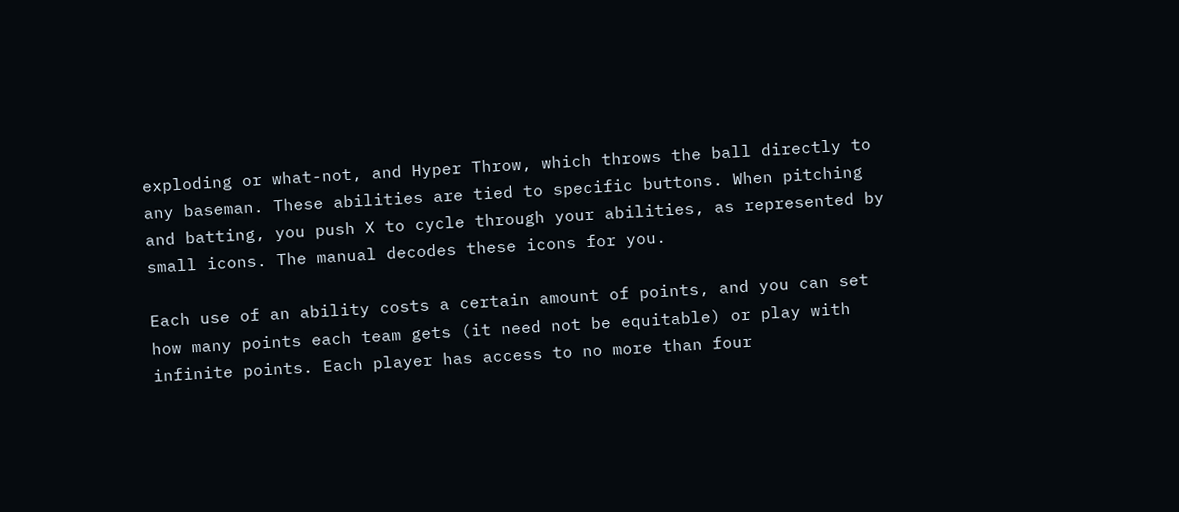exploding or what-not, and Hyper Throw, which throws the ball directly to any baseman. These abilities are tied to specific buttons. When pitching and batting, you push X to cycle through your abilities, as represented by small icons. The manual decodes these icons for you.

Each use of an ability costs a certain amount of points, and you can set how many points each team gets (it need not be equitable) or play with infinite points. Each player has access to no more than four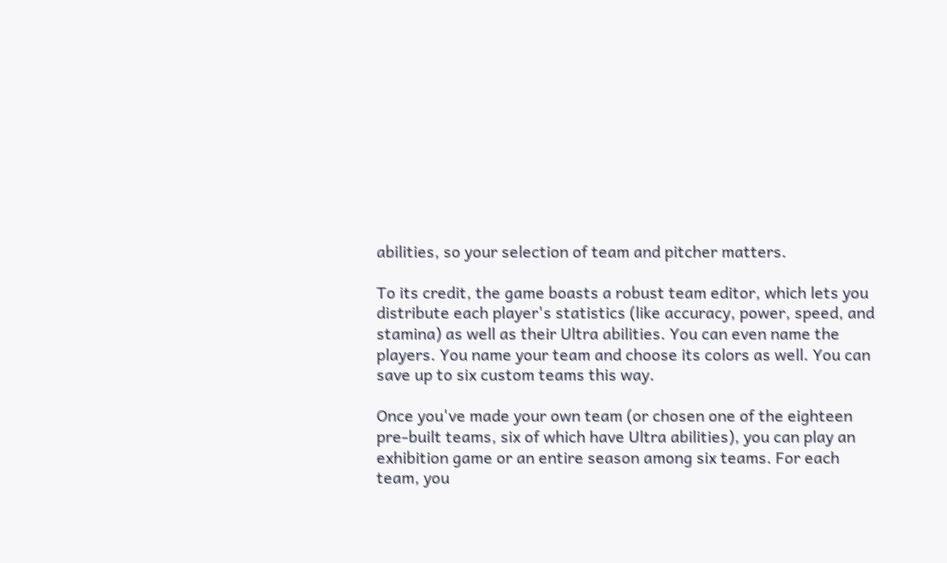abilities, so your selection of team and pitcher matters.

To its credit, the game boasts a robust team editor, which lets you distribute each player's statistics (like accuracy, power, speed, and stamina) as well as their Ultra abilities. You can even name the players. You name your team and choose its colors as well. You can save up to six custom teams this way.

Once you've made your own team (or chosen one of the eighteen pre-built teams, six of which have Ultra abilities), you can play an exhibition game or an entire season among six teams. For each team, you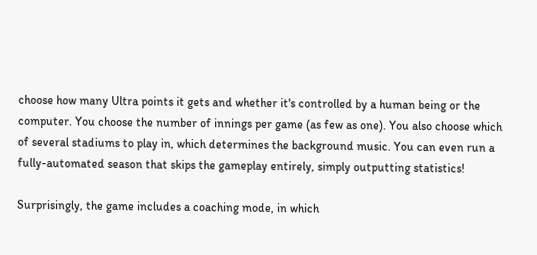choose how many Ultra points it gets and whether it's controlled by a human being or the computer. You choose the number of innings per game (as few as one). You also choose which of several stadiums to play in, which determines the background music. You can even run a fully-automated season that skips the gameplay entirely, simply outputting statistics!

Surprisingly, the game includes a coaching mode, in which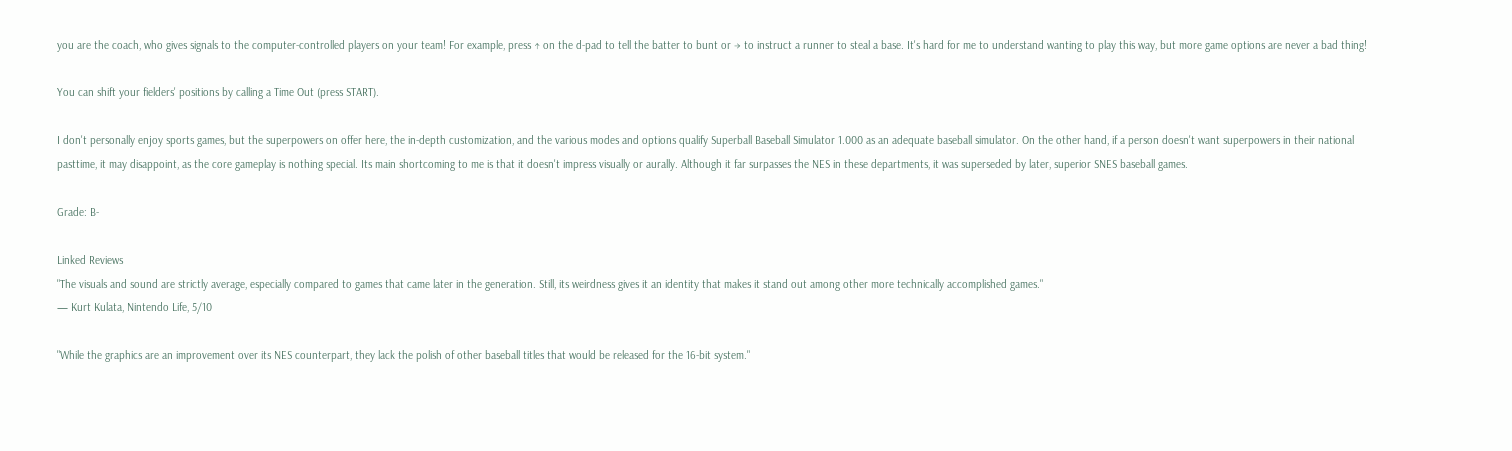you are the coach, who gives signals to the computer-controlled players on your team! For example, press ↑ on the d-pad to tell the batter to bunt or → to instruct a runner to steal a base. It's hard for me to understand wanting to play this way, but more game options are never a bad thing!

You can shift your fielders' positions by calling a Time Out (press START).

I don't personally enjoy sports games, but the superpowers on offer here, the in-depth customization, and the various modes and options qualify Superball Baseball Simulator 1.000 as an adequate baseball simulator. On the other hand, if a person doesn't want superpowers in their national pasttime, it may disappoint, as the core gameplay is nothing special. Its main shortcoming to me is that it doesn't impress visually or aurally. Although it far surpasses the NES in these departments, it was superseded by later, superior SNES baseball games.

Grade: B-

Linked Reviews
"The visuals and sound are strictly average, especially compared to games that came later in the generation. Still, its weirdness gives it an identity that makes it stand out among other more technically accomplished games."
— Kurt Kulata, Nintendo Life, 5/10

"While the graphics are an improvement over its NES counterpart, they lack the polish of other baseball titles that would be released for the 16-bit system."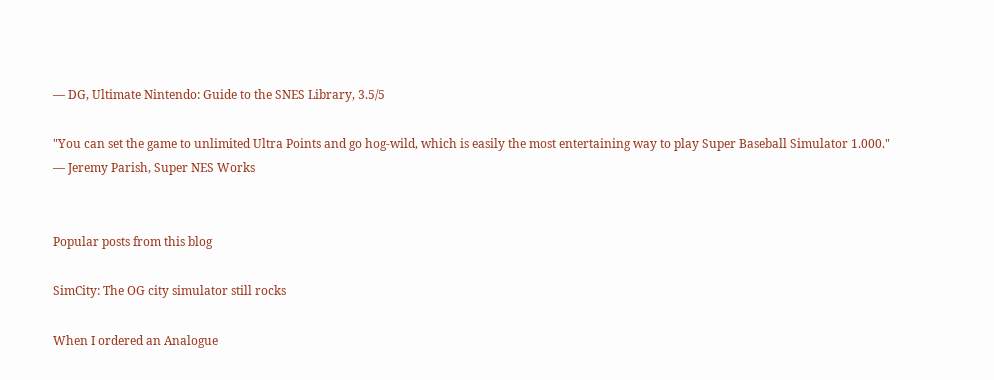— DG, Ultimate Nintendo: Guide to the SNES Library, 3.5/5

"You can set the game to unlimited Ultra Points and go hog-wild, which is easily the most entertaining way to play Super Baseball Simulator 1.000."
— Jeremy Parish, Super NES Works


Popular posts from this blog

SimCity: The OG city simulator still rocks

When I ordered an Analogue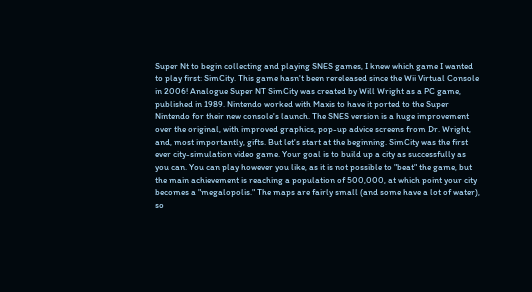Super Nt to begin collecting and playing SNES games, I knew which game I wanted to play first: SimCity. This game hasn't been rereleased since the Wii Virtual Console in 2006! Analogue Super NT SimCity was created by Will Wright as a PC game, published in 1989. Nintendo worked with Maxis to have it ported to the Super Nintendo for their new console's launch. The SNES version is a huge improvement over the original, with improved graphics, pop-up advice screens from Dr. Wright, and, most importantly, gifts. But let's start at the beginning. SimCity was the first ever city-simulation video game. Your goal is to build up a city as successfully as you can. You can play however you like, as it is not possible to "beat" the game, but the main achievement is reaching a population of 500,000, at which point your city becomes a "megalopolis." The maps are fairly small (and some have a lot of water), so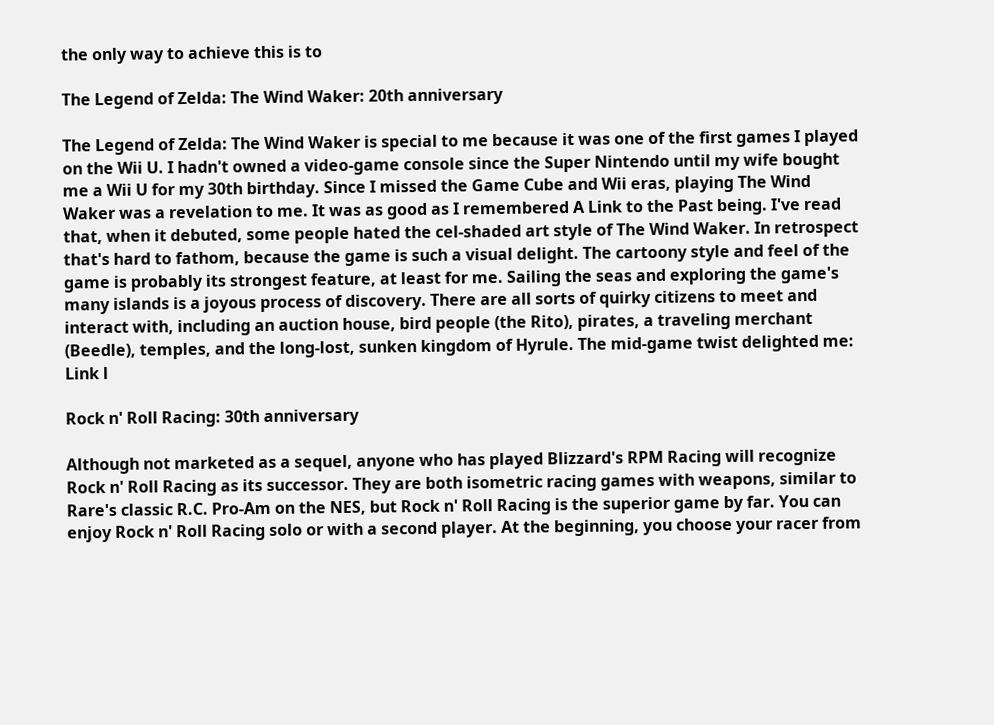the only way to achieve this is to

The Legend of Zelda: The Wind Waker: 20th anniversary

The Legend of Zelda: The Wind Waker is special to me because it was one of the first games I played on the Wii U. I hadn't owned a video-game console since the Super Nintendo until my wife bought me a Wii U for my 30th birthday. Since I missed the Game Cube and Wii eras, playing The Wind Waker was a revelation to me. It was as good as I remembered A Link to the Past being. I've read that, when it debuted, some people hated the cel-shaded art style of The Wind Waker. In retrospect that's hard to fathom, because the game is such a visual delight. The cartoony style and feel of the game is probably its strongest feature, at least for me. Sailing the seas and exploring the game's many islands is a joyous process of discovery. There are all sorts of quirky citizens to meet and interact with, including an auction house, bird people (the Rito), pirates, a traveling merchant (Beedle), temples, and the long-lost, sunken kingdom of Hyrule. The mid-game twist delighted me: Link l

Rock n' Roll Racing: 30th anniversary

Although not marketed as a sequel, anyone who has played Blizzard's RPM Racing will recognize Rock n' Roll Racing as its successor. They are both isometric racing games with weapons, similar to Rare's classic R.C. Pro-Am on the NES, but Rock n' Roll Racing is the superior game by far. You can enjoy Rock n' Roll Racing solo or with a second player. At the beginning, you choose your racer from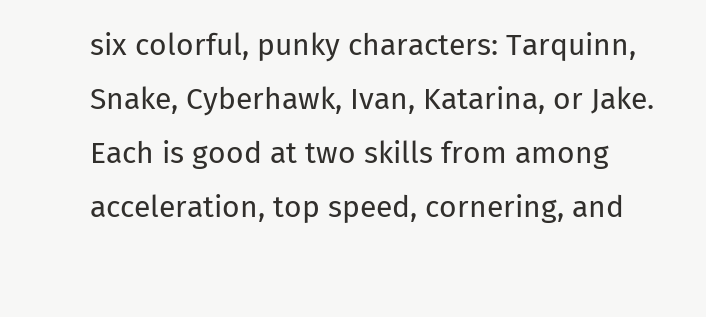six colorful, punky characters: Tarquinn, Snake, Cyberhawk, Ivan, Katarina, or Jake. Each is good at two skills from among acceleration, top speed, cornering, and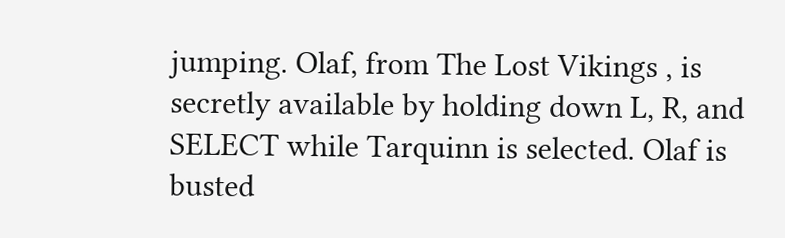jumping. Olaf, from The Lost Vikings , is secretly available by holding down L, R, and SELECT while Tarquinn is selected. Olaf is busted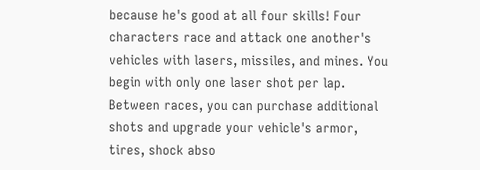because he's good at all four skills! Four characters race and attack one another's vehicles with lasers, missiles, and mines. You begin with only one laser shot per lap. Between races, you can purchase additional shots and upgrade your vehicle's armor, tires, shock abso